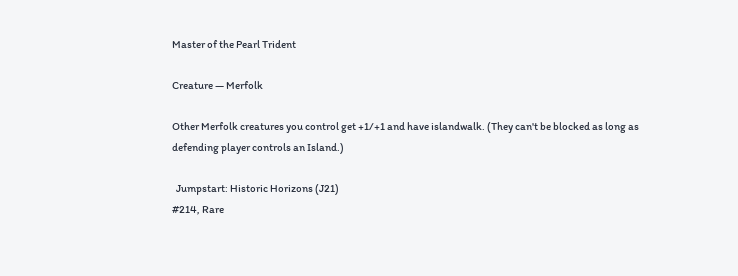Master of the Pearl Trident

Creature — Merfolk

Other Merfolk creatures you control get +1/+1 and have islandwalk. (They can't be blocked as long as defending player controls an Island.)

  Jumpstart: Historic Horizons (J21)
#214, Rare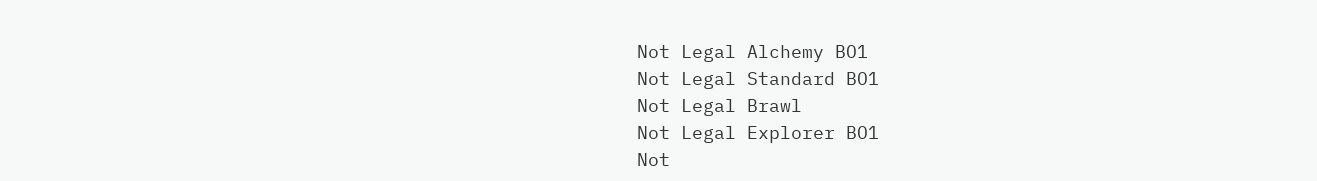Not Legal Alchemy BO1
Not Legal Standard BO1
Not Legal Brawl
Not Legal Explorer BO1
Not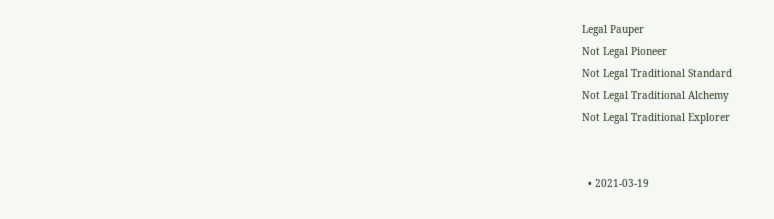Legal Pauper
Not Legal Pioneer
Not Legal Traditional Standard
Not Legal Traditional Alchemy
Not Legal Traditional Explorer


  • 2021-03-19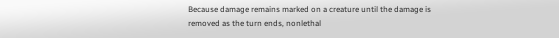Because damage remains marked on a creature until the damage is removed as the turn ends, nonlethal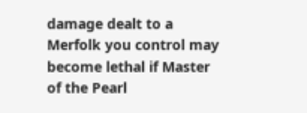damage dealt to a Merfolk you control may become lethal if Master of the Pearl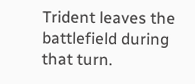Trident leaves the battlefield during that turn.